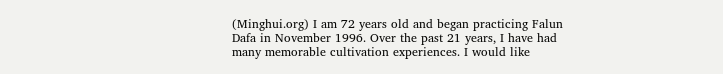(Minghui.org) I am 72 years old and began practicing Falun Dafa in November 1996. Over the past 21 years, I have had many memorable cultivation experiences. I would like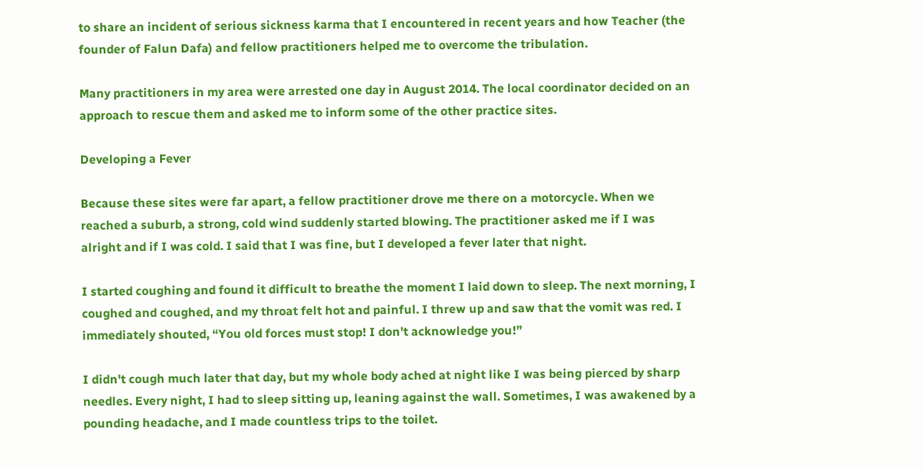to share an incident of serious sickness karma that I encountered in recent years and how Teacher (the founder of Falun Dafa) and fellow practitioners helped me to overcome the tribulation.

Many practitioners in my area were arrested one day in August 2014. The local coordinator decided on an approach to rescue them and asked me to inform some of the other practice sites.

Developing a Fever

Because these sites were far apart, a fellow practitioner drove me there on a motorcycle. When we reached a suburb, a strong, cold wind suddenly started blowing. The practitioner asked me if I was alright and if I was cold. I said that I was fine, but I developed a fever later that night.

I started coughing and found it difficult to breathe the moment I laid down to sleep. The next morning, I coughed and coughed, and my throat felt hot and painful. I threw up and saw that the vomit was red. I immediately shouted, “You old forces must stop! I don't acknowledge you!”

I didn't cough much later that day, but my whole body ached at night like I was being pierced by sharp needles. Every night, I had to sleep sitting up, leaning against the wall. Sometimes, I was awakened by a pounding headache, and I made countless trips to the toilet.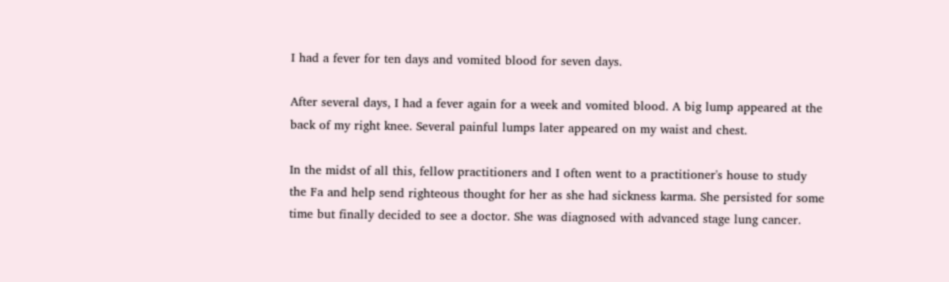I had a fever for ten days and vomited blood for seven days.

After several days, I had a fever again for a week and vomited blood. A big lump appeared at the back of my right knee. Several painful lumps later appeared on my waist and chest.

In the midst of all this, fellow practitioners and I often went to a practitioner's house to study the Fa and help send righteous thought for her as she had sickness karma. She persisted for some time but finally decided to see a doctor. She was diagnosed with advanced stage lung cancer.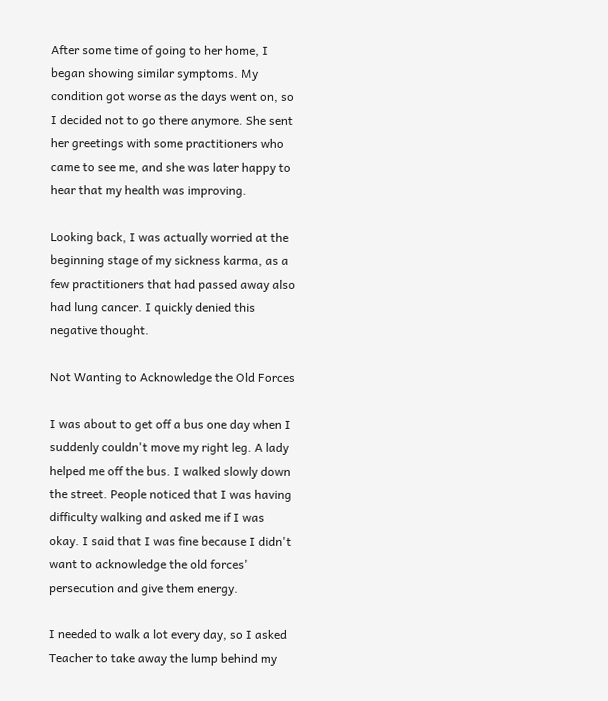After some time of going to her home, I began showing similar symptoms. My condition got worse as the days went on, so I decided not to go there anymore. She sent her greetings with some practitioners who came to see me, and she was later happy to hear that my health was improving.

Looking back, I was actually worried at the beginning stage of my sickness karma, as a few practitioners that had passed away also had lung cancer. I quickly denied this negative thought.

Not Wanting to Acknowledge the Old Forces

I was about to get off a bus one day when I suddenly couldn't move my right leg. A lady helped me off the bus. I walked slowly down the street. People noticed that I was having difficulty walking and asked me if I was okay. I said that I was fine because I didn't want to acknowledge the old forces' persecution and give them energy.

I needed to walk a lot every day, so I asked Teacher to take away the lump behind my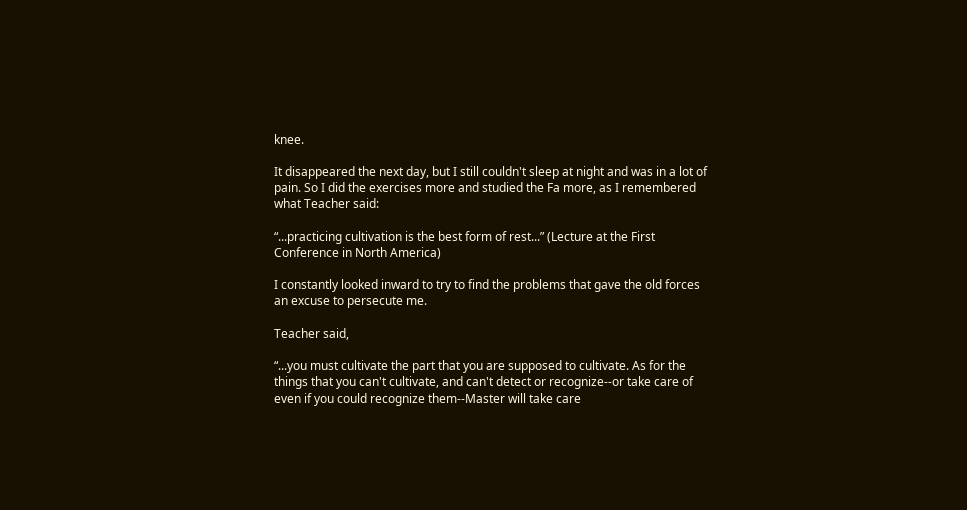knee.

It disappeared the next day, but I still couldn't sleep at night and was in a lot of pain. So I did the exercises more and studied the Fa more, as I remembered what Teacher said:

“...practicing cultivation is the best form of rest...” (Lecture at the First Conference in North America)

I constantly looked inward to try to find the problems that gave the old forces an excuse to persecute me.

Teacher said,

“...you must cultivate the part that you are supposed to cultivate. As for the things that you can't cultivate, and can't detect or recognize--or take care of even if you could recognize them--Master will take care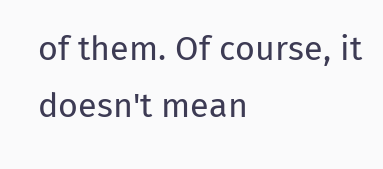of them. Of course, it doesn't mean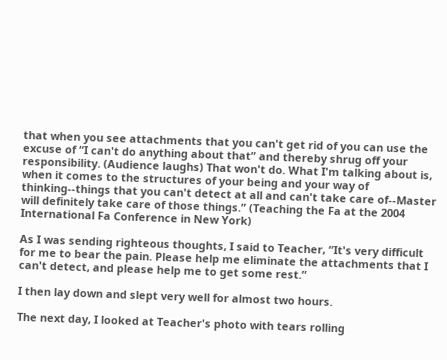that when you see attachments that you can't get rid of you can use the excuse of “I can't do anything about that” and thereby shrug off your responsibility. (Audience laughs) That won't do. What I'm talking about is, when it comes to the structures of your being and your way of thinking--things that you can't detect at all and can't take care of--Master will definitely take care of those things.” (Teaching the Fa at the 2004 International Fa Conference in New York)

As I was sending righteous thoughts, I said to Teacher, “It's very difficult for me to bear the pain. Please help me eliminate the attachments that I can't detect, and please help me to get some rest.”

I then lay down and slept very well for almost two hours.

The next day, I looked at Teacher's photo with tears rolling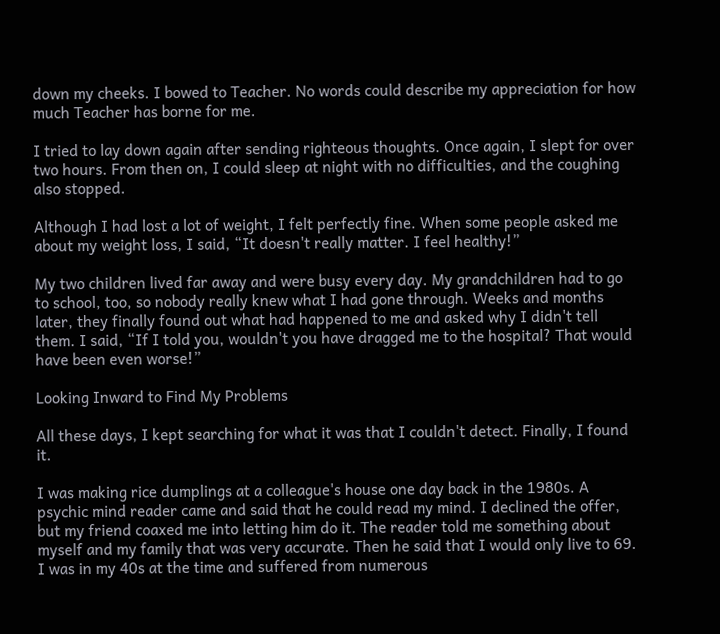down my cheeks. I bowed to Teacher. No words could describe my appreciation for how much Teacher has borne for me.

I tried to lay down again after sending righteous thoughts. Once again, I slept for over two hours. From then on, I could sleep at night with no difficulties, and the coughing also stopped.

Although I had lost a lot of weight, I felt perfectly fine. When some people asked me about my weight loss, I said, “It doesn't really matter. I feel healthy!”

My two children lived far away and were busy every day. My grandchildren had to go to school, too, so nobody really knew what I had gone through. Weeks and months later, they finally found out what had happened to me and asked why I didn't tell them. I said, “If I told you, wouldn't you have dragged me to the hospital? That would have been even worse!”

Looking Inward to Find My Problems

All these days, I kept searching for what it was that I couldn't detect. Finally, I found it.

I was making rice dumplings at a colleague's house one day back in the 1980s. A psychic mind reader came and said that he could read my mind. I declined the offer, but my friend coaxed me into letting him do it. The reader told me something about myself and my family that was very accurate. Then he said that I would only live to 69. I was in my 40s at the time and suffered from numerous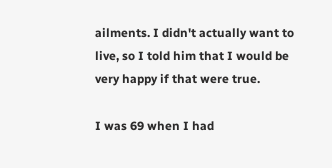ailments. I didn't actually want to live, so I told him that I would be very happy if that were true.

I was 69 when I had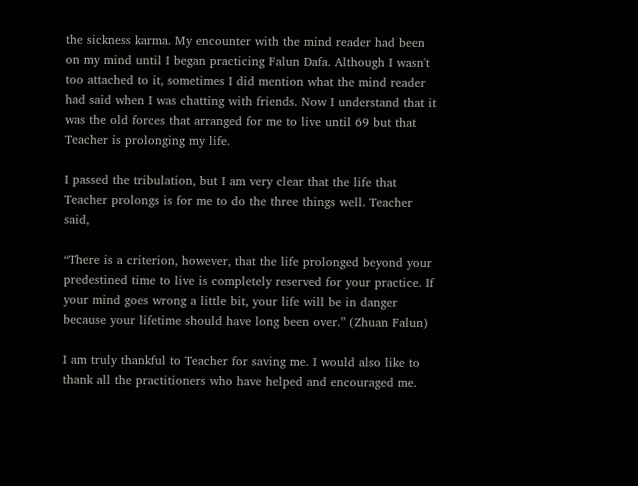the sickness karma. My encounter with the mind reader had been on my mind until I began practicing Falun Dafa. Although I wasn't too attached to it, sometimes I did mention what the mind reader had said when I was chatting with friends. Now I understand that it was the old forces that arranged for me to live until 69 but that Teacher is prolonging my life.

I passed the tribulation, but I am very clear that the life that Teacher prolongs is for me to do the three things well. Teacher said,

“There is a criterion, however, that the life prolonged beyond your predestined time to live is completely reserved for your practice. If your mind goes wrong a little bit, your life will be in danger because your lifetime should have long been over.” (Zhuan Falun)

I am truly thankful to Teacher for saving me. I would also like to thank all the practitioners who have helped and encouraged me.